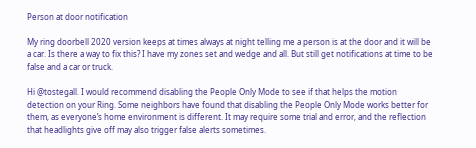Person at door notification

My ring doorbell 2020 version keeps at times always at night telling me a person is at the door and it will be a car. Is there a way to fix this? I have my zones set and wedge and all. But still get notifications at time to be false and a car or truck.

Hi @tostegall. I would recommend disabling the People Only Mode to see if that helps the motion detection on your Ring. Some neighbors have found that disabling the People Only Mode works better for them, as everyone’s home environment is different. It may require some trial and error, and the reflection that headlights give off may also trigger false alerts sometimes.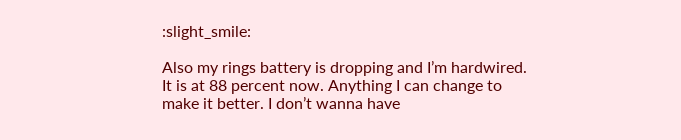:slight_smile:

Also my rings battery is dropping and I’m hardwired. It is at 88 percent now. Anything I can change to make it better. I don’t wanna have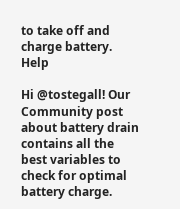to take off and charge battery. Help

Hi @tostegall! Our Community post about battery drain contains all the best variables to check for optimal battery charge.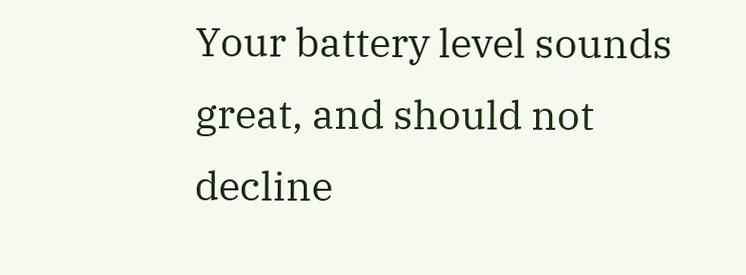Your battery level sounds great, and should not decline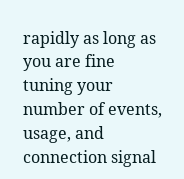rapidly as long as you are fine tuning your number of events, usage, and connection signal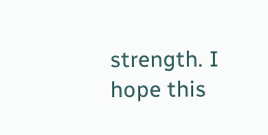strength. I hope this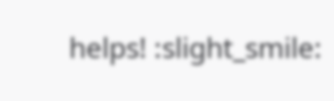helps! :slight_smile: